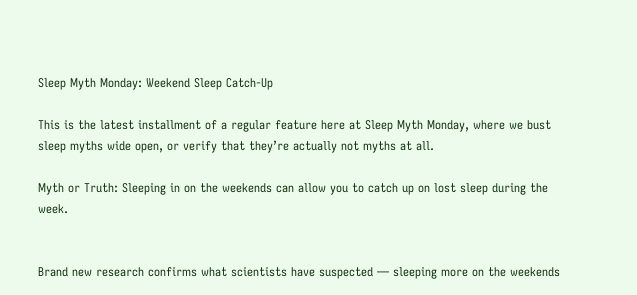Sleep Myth Monday: Weekend Sleep Catch-Up

This is the latest installment of a regular feature here at Sleep Myth Monday, where we bust sleep myths wide open, or verify that they’re actually not myths at all.

Myth or Truth: Sleeping in on the weekends can allow you to catch up on lost sleep during the week.


Brand new research confirms what scientists have suspected — sleeping more on the weekends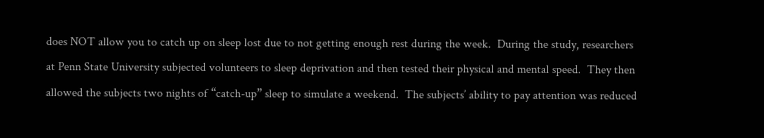does NOT allow you to catch up on sleep lost due to not getting enough rest during the week.  During the study, researchers at Penn State University subjected volunteers to sleep deprivation and then tested their physical and mental speed.  They then allowed the subjects two nights of “catch-up” sleep to simulate a weekend.  The subjects’ ability to pay attention was reduced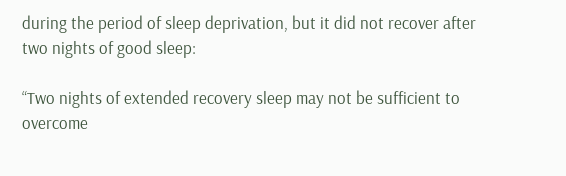during the period of sleep deprivation, but it did not recover after two nights of good sleep:

“Two nights of extended recovery sleep may not be sufficient to overcome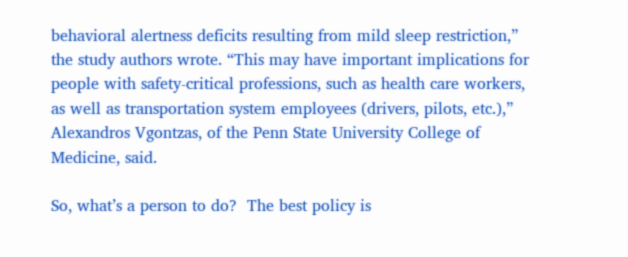behavioral alertness deficits resulting from mild sleep restriction,” the study authors wrote. “This may have important implications for people with safety-critical professions, such as health care workers, as well as transportation system employees (drivers, pilots, etc.),” Alexandros Vgontzas, of the Penn State University College of Medicine, said.

So, what’s a person to do?  The best policy is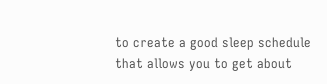to create a good sleep schedule that allows you to get about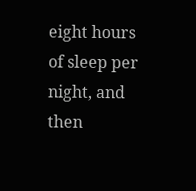eight hours of sleep per night, and then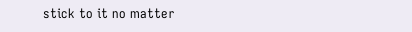stick to it no matter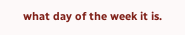what day of the week it is.